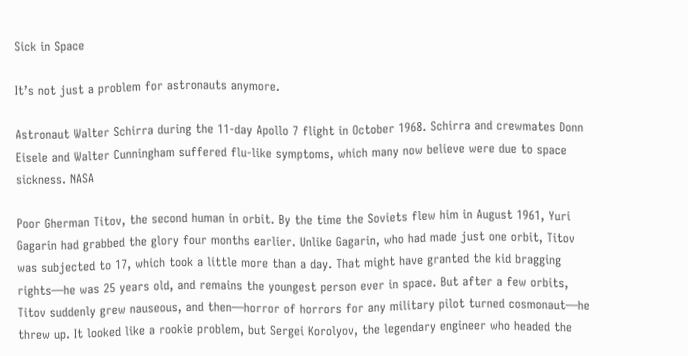Sick in Space

It’s not just a problem for astronauts anymore.

Astronaut Walter Schirra during the 11-day Apollo 7 flight in October 1968. Schirra and crewmates Donn Eisele and Walter Cunningham suffered flu-like symptoms, which many now believe were due to space sickness. NASA

Poor Gherman Titov, the second human in orbit. By the time the Soviets flew him in August 1961, Yuri Gagarin had grabbed the glory four months earlier. Unlike Gagarin, who had made just one orbit, Titov was subjected to 17, which took a little more than a day. That might have granted the kid bragging rights—he was 25 years old, and remains the youngest person ever in space. But after a few orbits, Titov suddenly grew nauseous, and then—horror of horrors for any military pilot turned cosmonaut—he threw up. It looked like a rookie problem, but Sergei Korolyov, the legendary engineer who headed the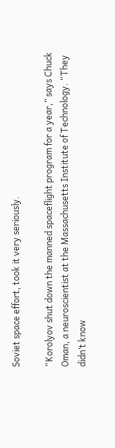Soviet space effort, took it very seriously.

“Korolyov shut down the manned spaceflight program for a year,” says Chuck Oman, a neuroscientist at the Massachusetts Institute of Technology. “They didn’t know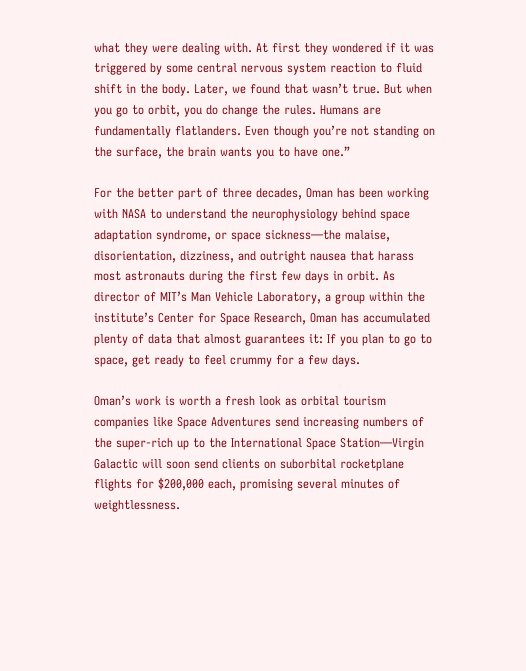what they were dealing with. At first they wondered if it was triggered by some central nervous system reaction to fluid shift in the body. Later, we found that wasn’t true. But when you go to orbit, you do change the rules. Humans are fundamentally flatlanders. Even though you’re not standing on the surface, the brain wants you to have one.”

For the better part of three decades, Oman has been working with NASA to understand the neurophysiology behind space adaptation syndrome, or space sickness—the malaise, disorientation, dizziness, and outright nausea that harass most astronauts during the first few days in orbit. As director of MIT’s Man Vehicle Laboratory, a group within the institute’s Center for Space Research, Oman has accumulated plenty of data that almost guarantees it: If you plan to go to space, get ready to feel crummy for a few days.

Oman’s work is worth a fresh look as orbital tourism companies like Space Adventures send increasing numbers of the super-rich up to the International Space Station—Virgin Galactic will soon send clients on suborbital rocketplane flights for $200,000 each, promising several minutes of weightlessness.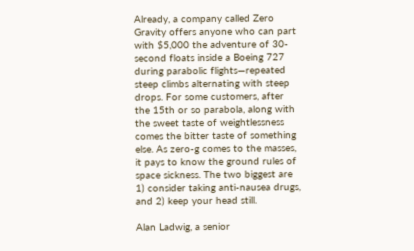Already, a company called Zero Gravity offers anyone who can part with $5,000 the adventure of 30-second floats inside a Boeing 727 during parabolic flights—repeated steep climbs alternating with steep drops. For some customers, after the 15th or so parabola, along with the sweet taste of weightlessness comes the bitter taste of something else. As zero-g comes to the masses, it pays to know the ground rules of space sickness. The two biggest are 1) consider taking anti-nausea drugs, and 2) keep your head still.

Alan Ladwig, a senior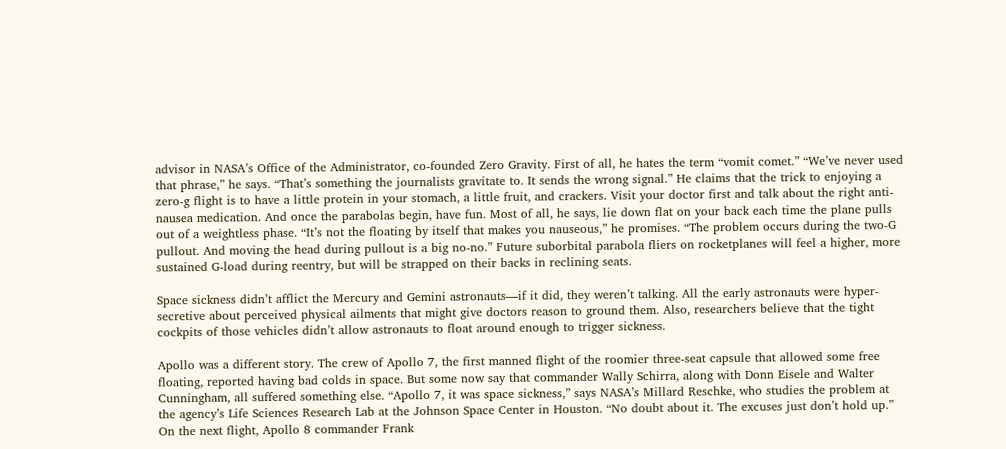advisor in NASA’s Office of the Administrator, co-founded Zero Gravity. First of all, he hates the term “vomit comet.” “We’ve never used that phrase,” he says. “That’s something the journalists gravitate to. It sends the wrong signal.” He claims that the trick to enjoying a zero-g flight is to have a little protein in your stomach, a little fruit, and crackers. Visit your doctor first and talk about the right anti-nausea medication. And once the parabolas begin, have fun. Most of all, he says, lie down flat on your back each time the plane pulls out of a weightless phase. “It’s not the floating by itself that makes you nauseous,” he promises. “The problem occurs during the two-G pullout. And moving the head during pullout is a big no-no.” Future suborbital parabola fliers on rocketplanes will feel a higher, more sustained G-load during reentry, but will be strapped on their backs in reclining seats.

Space sickness didn’t afflict the Mercury and Gemini astronauts—if it did, they weren’t talking. All the early astronauts were hyper-secretive about perceived physical ailments that might give doctors reason to ground them. Also, researchers believe that the tight cockpits of those vehicles didn’t allow astronauts to float around enough to trigger sickness.

Apollo was a different story. The crew of Apollo 7, the first manned flight of the roomier three-seat capsule that allowed some free floating, reported having bad colds in space. But some now say that commander Wally Schirra, along with Donn Eisele and Walter Cunningham, all suffered something else. “Apollo 7, it was space sickness,” says NASA’s Millard Reschke, who studies the problem at the agency’s Life Sciences Research Lab at the Johnson Space Center in Houston. “No doubt about it. The excuses just don’t hold up.” On the next flight, Apollo 8 commander Frank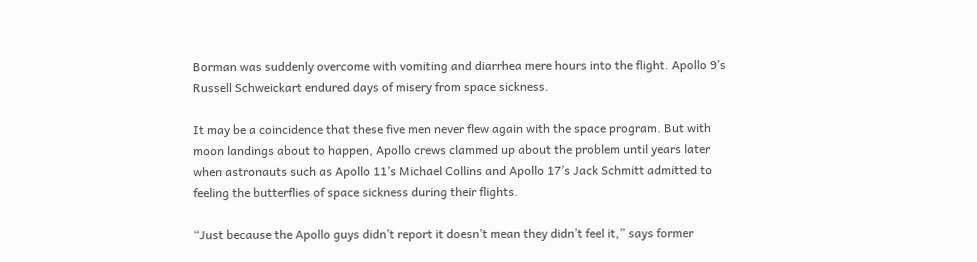Borman was suddenly overcome with vomiting and diarrhea mere hours into the flight. Apollo 9’s Russell Schweickart endured days of misery from space sickness.

It may be a coincidence that these five men never flew again with the space program. But with moon landings about to happen, Apollo crews clammed up about the problem until years later when astronauts such as Apollo 11’s Michael Collins and Apollo 17’s Jack Schmitt admitted to feeling the butterflies of space sickness during their flights.

“Just because the Apollo guys didn’t report it doesn’t mean they didn’t feel it,” says former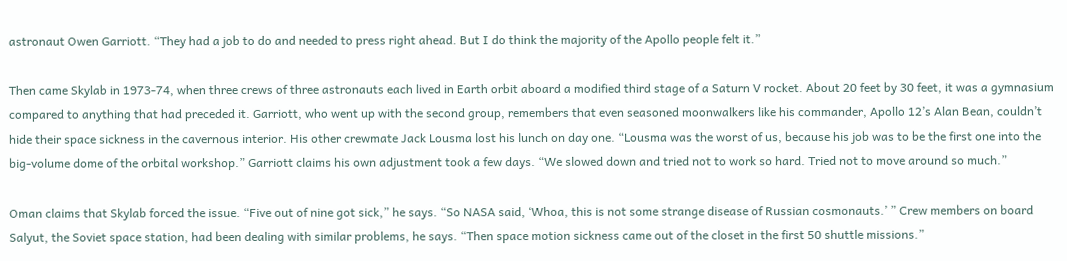astronaut Owen Garriott. “They had a job to do and needed to press right ahead. But I do think the majority of the Apollo people felt it.”

Then came Skylab in 1973-74, when three crews of three astronauts each lived in Earth orbit aboard a modified third stage of a Saturn V rocket. About 20 feet by 30 feet, it was a gymnasium compared to anything that had preceded it. Garriott, who went up with the second group, remembers that even seasoned moonwalkers like his commander, Apollo 12’s Alan Bean, couldn’t hide their space sickness in the cavernous interior. His other crewmate Jack Lousma lost his lunch on day one. “Lousma was the worst of us, because his job was to be the first one into the big-volume dome of the orbital workshop.” Garriott claims his own adjustment took a few days. “We slowed down and tried not to work so hard. Tried not to move around so much.”

Oman claims that Skylab forced the issue. “Five out of nine got sick,” he says. “So NASA said, ‘Whoa, this is not some strange disease of Russian cosmonauts.’ ” Crew members on board Salyut, the Soviet space station, had been dealing with similar problems, he says. “Then space motion sickness came out of the closet in the first 50 shuttle missions.”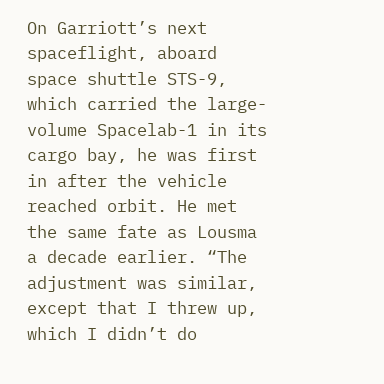On Garriott’s next spaceflight, aboard space shuttle STS-9, which carried the large-volume Spacelab-1 in its cargo bay, he was first in after the vehicle reached orbit. He met the same fate as Lousma a decade earlier. “The adjustment was similar, except that I threw up, which I didn’t do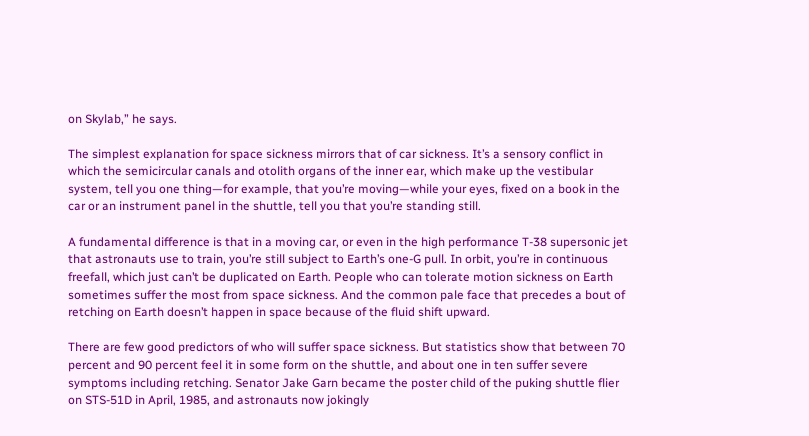on Skylab,” he says.

The simplest explanation for space sickness mirrors that of car sickness. It’s a sensory conflict in which the semicircular canals and otolith organs of the inner ear, which make up the vestibular system, tell you one thing—for example, that you’re moving—while your eyes, fixed on a book in the car or an instrument panel in the shuttle, tell you that you’re standing still.

A fundamental difference is that in a moving car, or even in the high performance T-38 supersonic jet that astronauts use to train, you’re still subject to Earth’s one-G pull. In orbit, you’re in continuous freefall, which just can’t be duplicated on Earth. People who can tolerate motion sickness on Earth sometimes suffer the most from space sickness. And the common pale face that precedes a bout of retching on Earth doesn’t happen in space because of the fluid shift upward.

There are few good predictors of who will suffer space sickness. But statistics show that between 70 percent and 90 percent feel it in some form on the shuttle, and about one in ten suffer severe symptoms including retching. Senator Jake Garn became the poster child of the puking shuttle flier on STS-51D in April, 1985, and astronauts now jokingly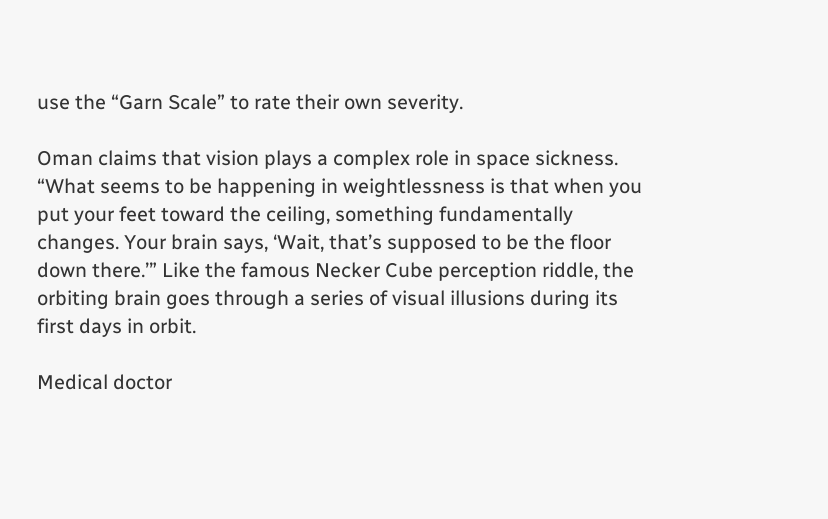use the “Garn Scale” to rate their own severity.

Oman claims that vision plays a complex role in space sickness. “What seems to be happening in weightlessness is that when you put your feet toward the ceiling, something fundamentally changes. Your brain says, ‘Wait, that’s supposed to be the floor down there.’” Like the famous Necker Cube perception riddle, the orbiting brain goes through a series of visual illusions during its first days in orbit.

Medical doctor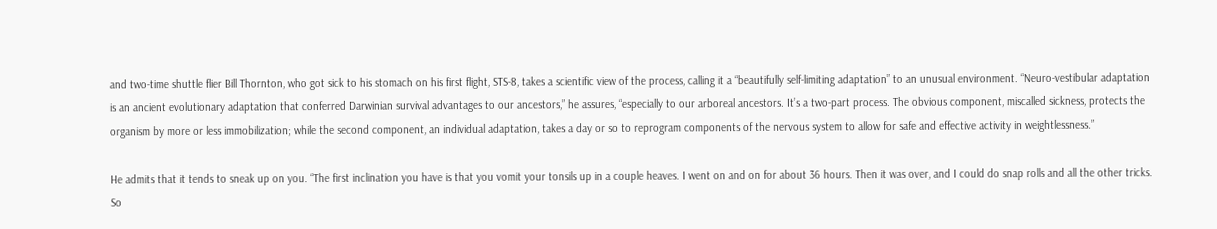and two-time shuttle flier Bill Thornton, who got sick to his stomach on his first flight, STS-8, takes a scientific view of the process, calling it a “beautifully self-limiting adaptation” to an unusual environment. “Neuro-vestibular adaptation is an ancient evolutionary adaptation that conferred Darwinian survival advantages to our ancestors,” he assures, “especially to our arboreal ancestors. It’s a two-part process. The obvious component, miscalled sickness, protects the organism by more or less immobilization; while the second component, an individual adaptation, takes a day or so to reprogram components of the nervous system to allow for safe and effective activity in weightlessness.”

He admits that it tends to sneak up on you. “The first inclination you have is that you vomit your tonsils up in a couple heaves. I went on and on for about 36 hours. Then it was over, and I could do snap rolls and all the other tricks. So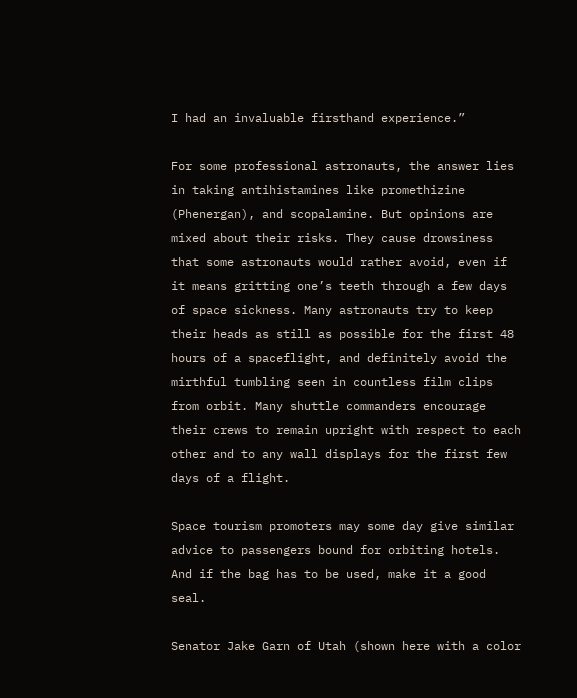I had an invaluable firsthand experience.”

For some professional astronauts, the answer lies in taking antihistamines like promethizine (Phenergan), and scopalamine. But opinions are mixed about their risks. They cause drowsiness that some astronauts would rather avoid, even if it means gritting one’s teeth through a few days of space sickness. Many astronauts try to keep their heads as still as possible for the first 48 hours of a spaceflight, and definitely avoid the mirthful tumbling seen in countless film clips from orbit. Many shuttle commanders encourage their crews to remain upright with respect to each other and to any wall displays for the first few days of a flight.

Space tourism promoters may some day give similar advice to passengers bound for orbiting hotels. And if the bag has to be used, make it a good seal.

Senator Jake Garn of Utah (shown here with a color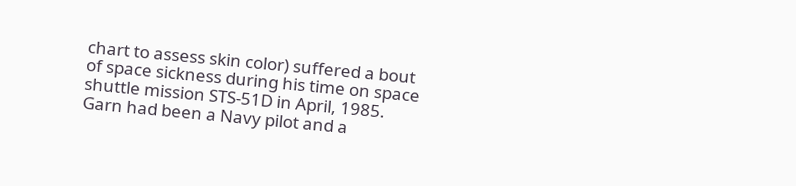chart to assess skin color) suffered a bout of space sickness during his time on space shuttle mission STS-51D in April, 1985. Garn had been a Navy pilot and a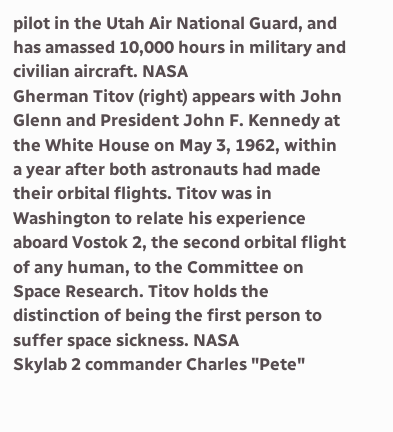pilot in the Utah Air National Guard, and has amassed 10,000 hours in military and civilian aircraft. NASA
Gherman Titov (right) appears with John Glenn and President John F. Kennedy at the White House on May 3, 1962, within a year after both astronauts had made their orbital flights. Titov was in Washington to relate his experience aboard Vostok 2, the second orbital flight of any human, to the Committee on Space Research. Titov holds the distinction of being the first person to suffer space sickness. NASA
Skylab 2 commander Charles "Pete"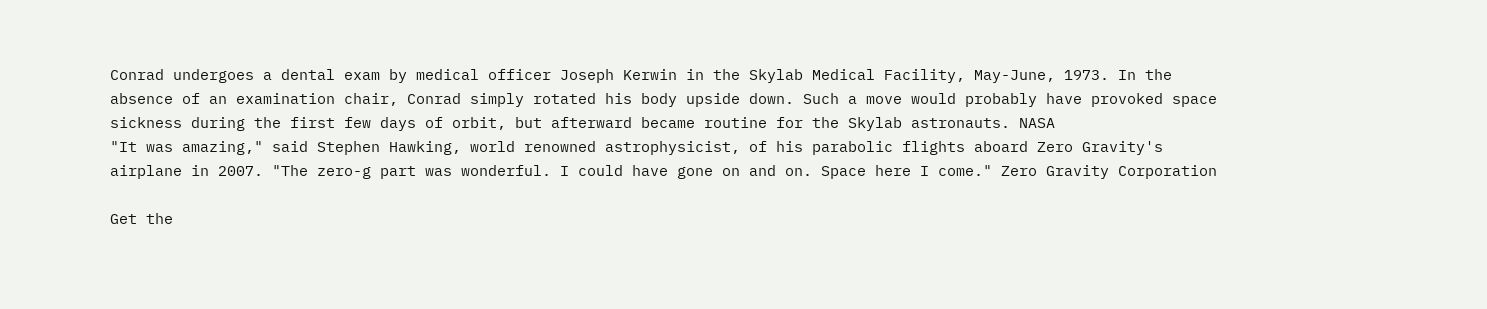Conrad undergoes a dental exam by medical officer Joseph Kerwin in the Skylab Medical Facility, May-June, 1973. In the absence of an examination chair, Conrad simply rotated his body upside down. Such a move would probably have provoked space sickness during the first few days of orbit, but afterward became routine for the Skylab astronauts. NASA
"It was amazing," said Stephen Hawking, world renowned astrophysicist, of his parabolic flights aboard Zero Gravity's airplane in 2007. "The zero-g part was wonderful. I could have gone on and on. Space here I come." Zero Gravity Corporation

Get the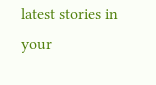latest stories in your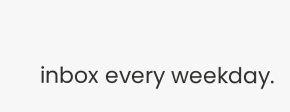inbox every weekday.